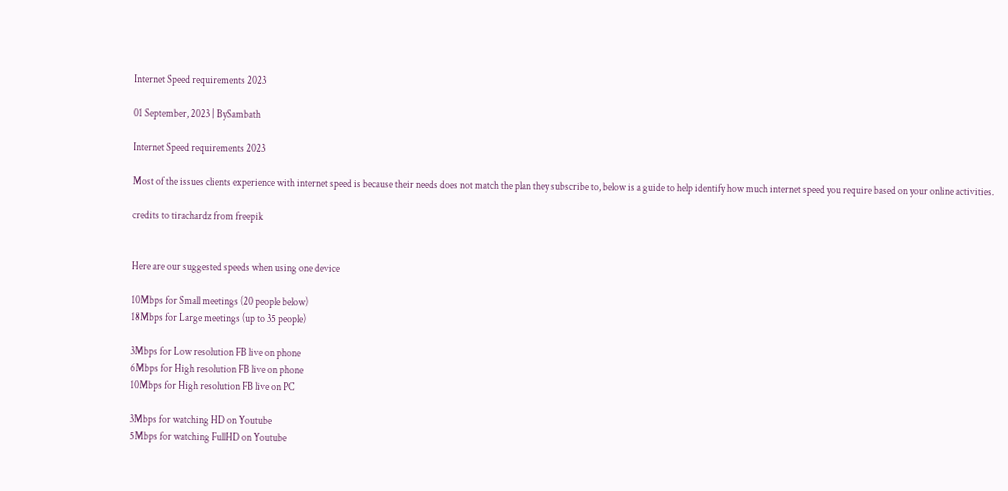Internet Speed requirements 2023

01 September, 2023 | BySambath

Internet Speed requirements 2023

Most of the issues clients experience with internet speed is because their needs does not match the plan they subscribe to, below is a guide to help identify how much internet speed you require based on your online activities.

credits to tirachardz from freepik


Here are our suggested speeds when using one device

10Mbps for Small meetings (20 people below)
18Mbps for Large meetings (up to 35 people)

3Mbps for Low resolution FB live on phone
6Mbps for High resolution FB live on phone
10Mbps for High resolution FB live on PC

3Mbps for watching HD on Youtube
5Mbps for watching FullHD on Youtube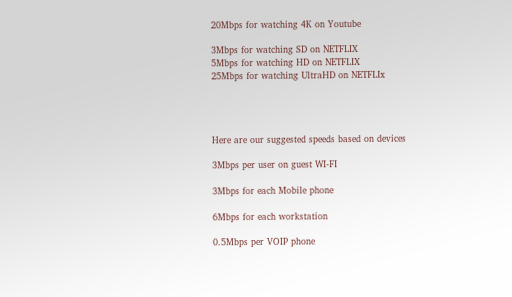20Mbps for watching 4K on Youtube

3Mbps for watching SD on NETFLIX
5Mbps for watching HD on NETFLIX
25Mbps for watching UltraHD on NETFLIx




Here are our suggested speeds based on devices

3Mbps per user on guest WI-FI

3Mbps for each Mobile phone

6Mbps for each workstation

0.5Mbps per VOIP phone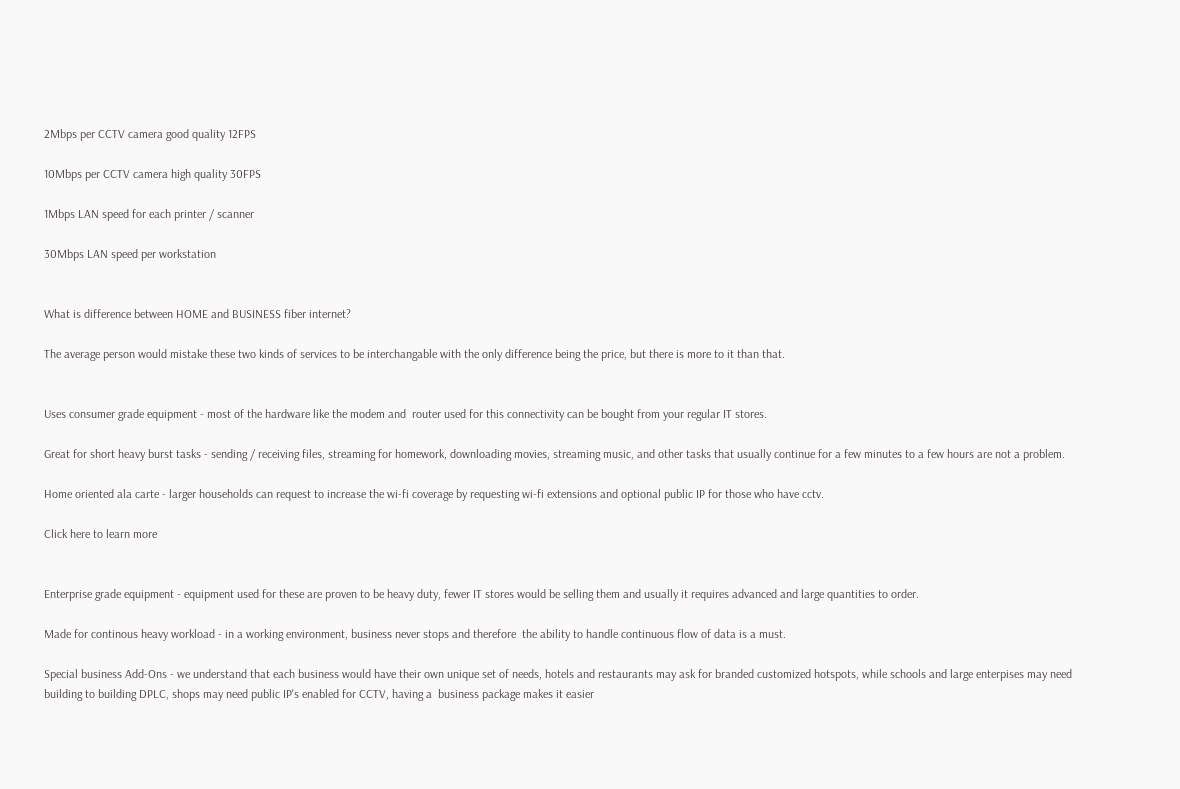2Mbps per CCTV camera good quality 12FPS

10Mbps per CCTV camera high quality 30FPS

1Mbps LAN speed for each printer / scanner

30Mbps LAN speed per workstation


What is difference between HOME and BUSINESS fiber internet?

The average person would mistake these two kinds of services to be interchangable with the only difference being the price, but there is more to it than that.


Uses consumer grade equipment - most of the hardware like the modem and  router used for this connectivity can be bought from your regular IT stores.

Great for short heavy burst tasks - sending / receiving files, streaming for homework, downloading movies, streaming music, and other tasks that usually continue for a few minutes to a few hours are not a problem.

Home oriented ala carte - larger households can request to increase the wi-fi coverage by requesting wi-fi extensions and optional public IP for those who have cctv.

Click here to learn more


Enterprise grade equipment - equipment used for these are proven to be heavy duty, fewer IT stores would be selling them and usually it requires advanced and large quantities to order.

Made for continous heavy workload - in a working environment, business never stops and therefore  the ability to handle continuous flow of data is a must.

Special business Add-Ons - we understand that each business would have their own unique set of needs, hotels and restaurants may ask for branded customized hotspots, while schools and large enterpises may need building to building DPLC, shops may need public IP's enabled for CCTV, having a  business package makes it easier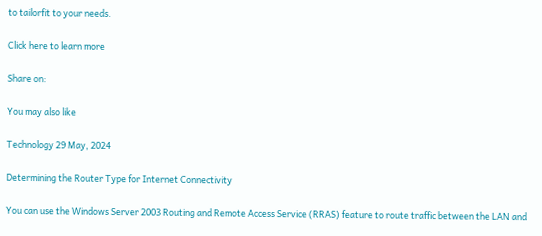to tailorfit to your needs.

Click here to learn more

Share on:

You may also like

Technology 29 May, 2024

Determining the Router Type for Internet Connectivity

You can use the Windows Server 2003 Routing and Remote Access Service (RRAS) feature to route traffic between the LAN and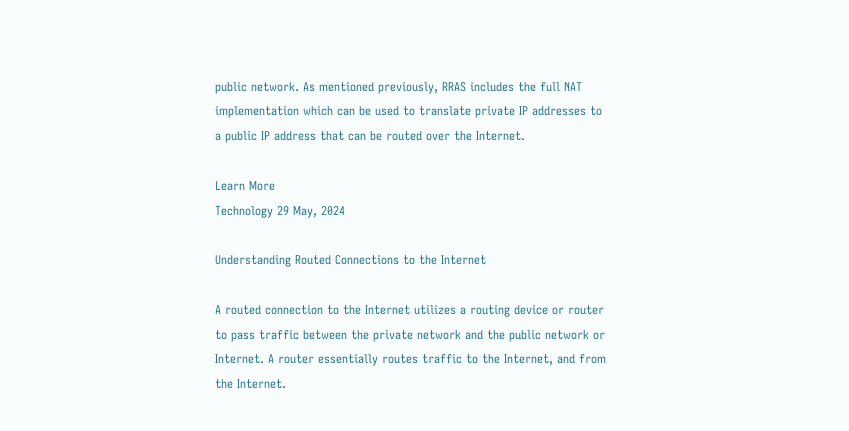public network. As mentioned previously, RRAS includes the full NAT implementation which can be used to translate private IP addresses to a public IP address that can be routed over the Internet.

Learn More
Technology 29 May, 2024

Understanding Routed Connections to the Internet

A routed connection to the Internet utilizes a routing device or router to pass traffic between the private network and the public network or Internet. A router essentially routes traffic to the Internet, and from the Internet.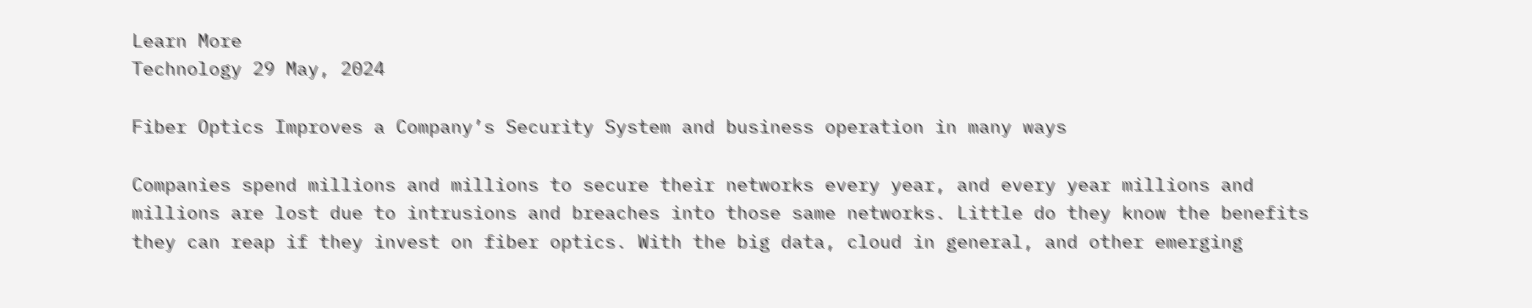Learn More
Technology 29 May, 2024

Fiber Optics Improves a Company’s Security System and business operation in many ways

Companies spend millions and millions to secure their networks every year, and every year millions and millions are lost due to intrusions and breaches into those same networks. Little do they know the benefits they can reap if they invest on fiber optics. With the big data, cloud in general, and other emerging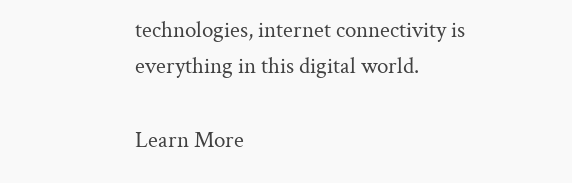technologies, internet connectivity is everything in this digital world.

Learn More